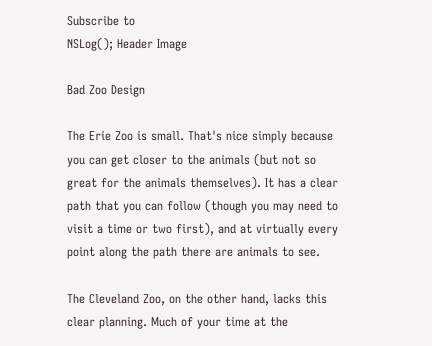Subscribe to
NSLog(); Header Image

Bad Zoo Design

The Erie Zoo is small. That's nice simply because you can get closer to the animals (but not so great for the animals themselves). It has a clear path that you can follow (though you may need to visit a time or two first), and at virtually every point along the path there are animals to see.

The Cleveland Zoo, on the other hand, lacks this clear planning. Much of your time at the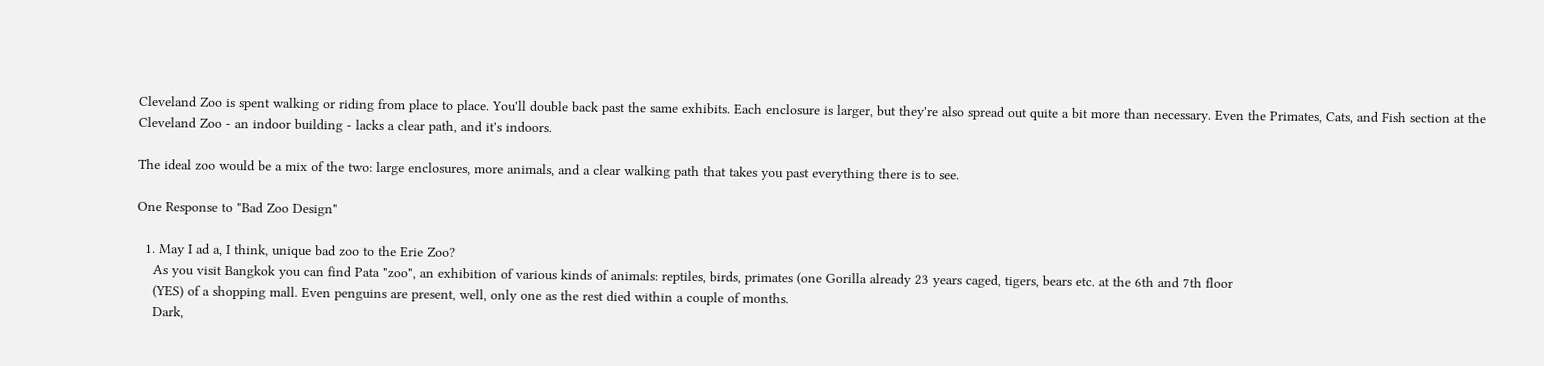Cleveland Zoo is spent walking or riding from place to place. You'll double back past the same exhibits. Each enclosure is larger, but they're also spread out quite a bit more than necessary. Even the Primates, Cats, and Fish section at the Cleveland Zoo - an indoor building - lacks a clear path, and it's indoors.

The ideal zoo would be a mix of the two: large enclosures, more animals, and a clear walking path that takes you past everything there is to see.

One Response to "Bad Zoo Design"

  1. May I ad a, I think, unique bad zoo to the Erie Zoo?
    As you visit Bangkok you can find Pata "zoo", an exhibition of various kinds of animals: reptiles, birds, primates (one Gorilla already 23 years caged, tigers, bears etc. at the 6th and 7th floor
    (YES) of a shopping mall. Even penguins are present, well, only one as the rest died within a couple of months.
    Dark,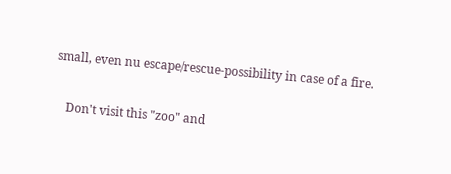small, even nu escape/rescue-possibility in case of a fire.

    Don't visit this "zoo" and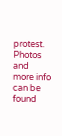protest. Photos and more info can be found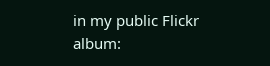in my public Flickr album: